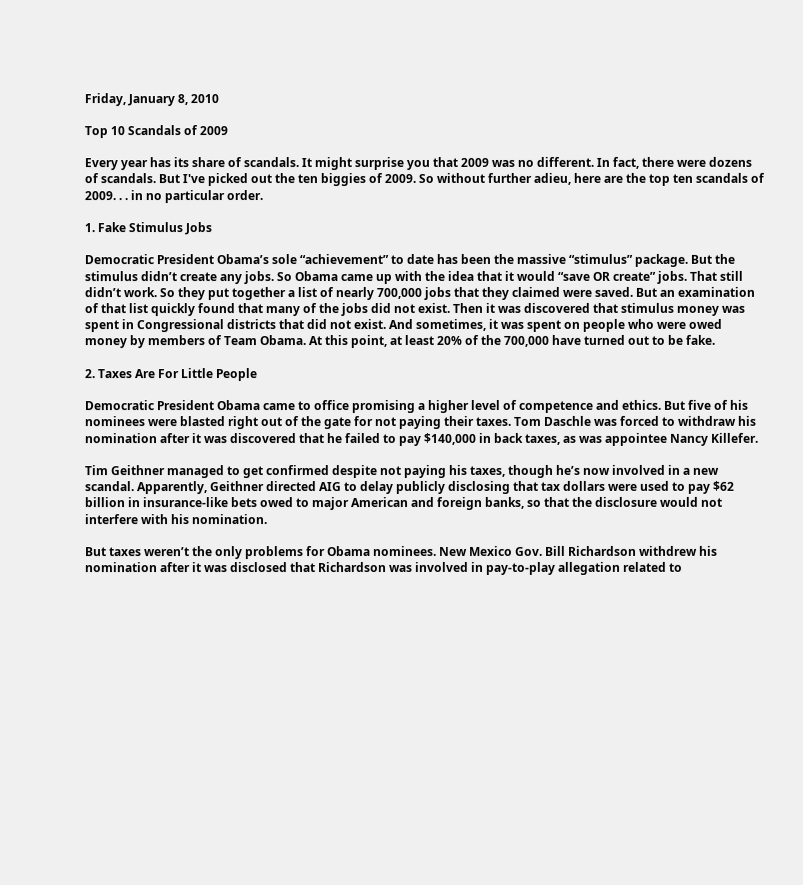Friday, January 8, 2010

Top 10 Scandals of 2009

Every year has its share of scandals. It might surprise you that 2009 was no different. In fact, there were dozens of scandals. But I've picked out the ten biggies of 2009. So without further adieu, here are the top ten scandals of 2009. . . in no particular order.

1. Fake Stimulus Jobs

Democratic President Obama’s sole “achievement” to date has been the massive “stimulus” package. But the stimulus didn’t create any jobs. So Obama came up with the idea that it would “save OR create” jobs. That still didn’t work. So they put together a list of nearly 700,000 jobs that they claimed were saved. But an examination of that list quickly found that many of the jobs did not exist. Then it was discovered that stimulus money was spent in Congressional districts that did not exist. And sometimes, it was spent on people who were owed money by members of Team Obama. At this point, at least 20% of the 700,000 have turned out to be fake.

2. Taxes Are For Little People

Democratic President Obama came to office promising a higher level of competence and ethics. But five of his nominees were blasted right out of the gate for not paying their taxes. Tom Daschle was forced to withdraw his nomination after it was discovered that he failed to pay $140,000 in back taxes, as was appointee Nancy Killefer.

Tim Geithner managed to get confirmed despite not paying his taxes, though he’s now involved in a new scandal. Apparently, Geithner directed AIG to delay publicly disclosing that tax dollars were used to pay $62 billion in insurance-like bets owed to major American and foreign banks, so that the disclosure would not interfere with his nomination.

But taxes weren’t the only problems for Obama nominees. New Mexico Gov. Bill Richardson withdrew his nomination after it was disclosed that Richardson was involved in pay-to-play allegation related to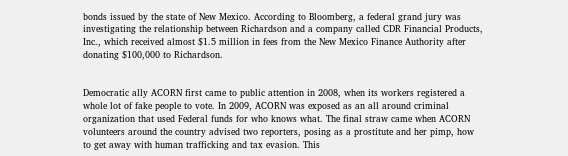bonds issued by the state of New Mexico. According to Bloomberg, a federal grand jury was investigating the relationship between Richardson and a company called CDR Financial Products, Inc., which received almost $1.5 million in fees from the New Mexico Finance Authority after donating $100,000 to Richardson.


Democratic ally ACORN first came to public attention in 2008, when its workers registered a whole lot of fake people to vote. In 2009, ACORN was exposed as an all around criminal organization that used Federal funds for who knows what. The final straw came when ACORN volunteers around the country advised two reporters, posing as a prostitute and her pimp, how to get away with human trafficking and tax evasion. This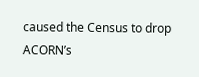caused the Census to drop ACORN’s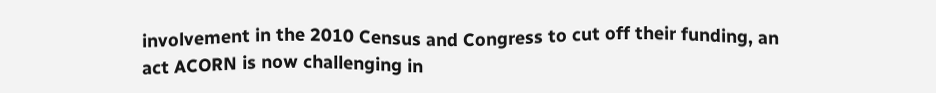involvement in the 2010 Census and Congress to cut off their funding, an act ACORN is now challenging in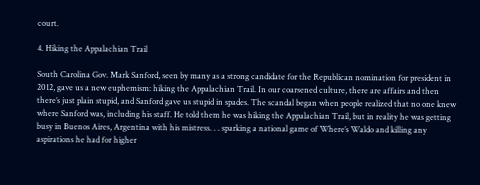court.

4. Hiking the Appalachian Trail

South Carolina Gov. Mark Sanford, seen by many as a strong candidate for the Republican nomination for president in 2012, gave us a new euphemism: hiking the Appalachian Trail. In our coarsened culture, there are affairs and then there’s just plain stupid, and Sanford gave us stupid in spades. The scandal began when people realized that no one knew where Sanford was, including his staff. He told them he was hiking the Appalachian Trail, but in reality he was getting busy in Buenos Aires, Argentina with his mistress. . . sparking a national game of Where’s Waldo and killing any aspirations he had for higher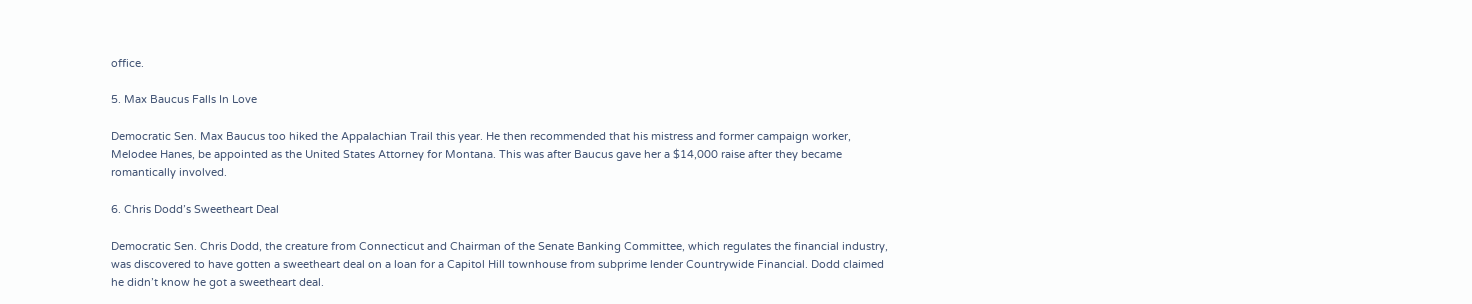office.

5. Max Baucus Falls In Love

Democratic Sen. Max Baucus too hiked the Appalachian Trail this year. He then recommended that his mistress and former campaign worker, Melodee Hanes, be appointed as the United States Attorney for Montana. This was after Baucus gave her a $14,000 raise after they became romantically involved.

6. Chris Dodd’s Sweetheart Deal

Democratic Sen. Chris Dodd, the creature from Connecticut and Chairman of the Senate Banking Committee, which regulates the financial industry, was discovered to have gotten a sweetheart deal on a loan for a Capitol Hill townhouse from subprime lender Countrywide Financial. Dodd claimed he didn’t know he got a sweetheart deal.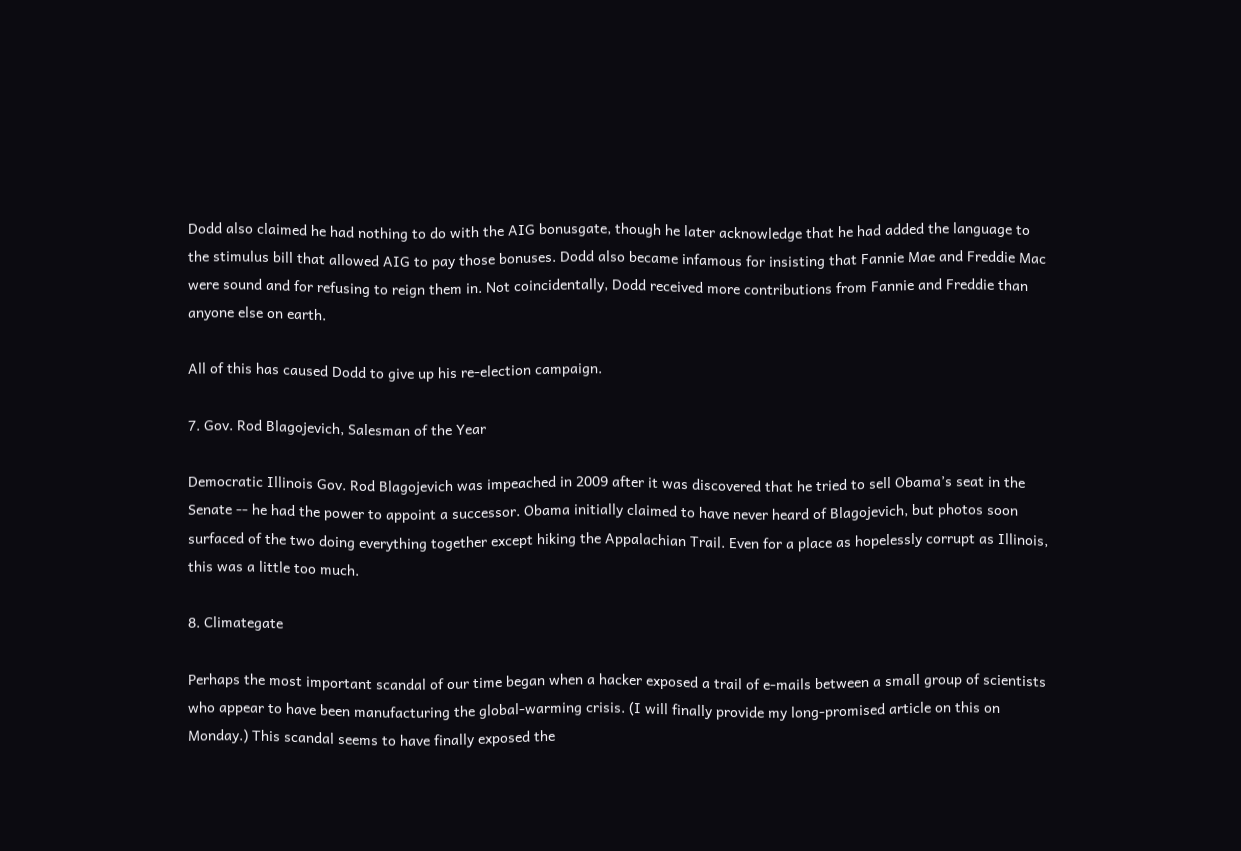Dodd also claimed he had nothing to do with the AIG bonusgate, though he later acknowledge that he had added the language to the stimulus bill that allowed AIG to pay those bonuses. Dodd also became infamous for insisting that Fannie Mae and Freddie Mac were sound and for refusing to reign them in. Not coincidentally, Dodd received more contributions from Fannie and Freddie than anyone else on earth.

All of this has caused Dodd to give up his re-election campaign.

7. Gov. Rod Blagojevich, Salesman of the Year

Democratic Illinois Gov. Rod Blagojevich was impeached in 2009 after it was discovered that he tried to sell Obama’s seat in the Senate -- he had the power to appoint a successor. Obama initially claimed to have never heard of Blagojevich, but photos soon surfaced of the two doing everything together except hiking the Appalachian Trail. Even for a place as hopelessly corrupt as Illinois, this was a little too much.

8. Climategate

Perhaps the most important scandal of our time began when a hacker exposed a trail of e-mails between a small group of scientists who appear to have been manufacturing the global-warming crisis. (I will finally provide my long-promised article on this on Monday.) This scandal seems to have finally exposed the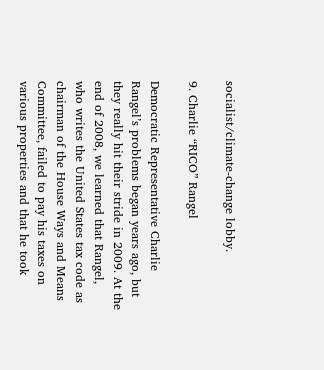socialist/climate-change lobby.

9. Charlie “RICO” Rangel

Democratic Representative Charlie Rangel’s problems began years ago, but they really hit their stride in 2009. At the end of 2008, we learned that Rangel, who writes the United States tax code as chairman of the House Ways and Means Committee, failed to pay his taxes on various properties and that he took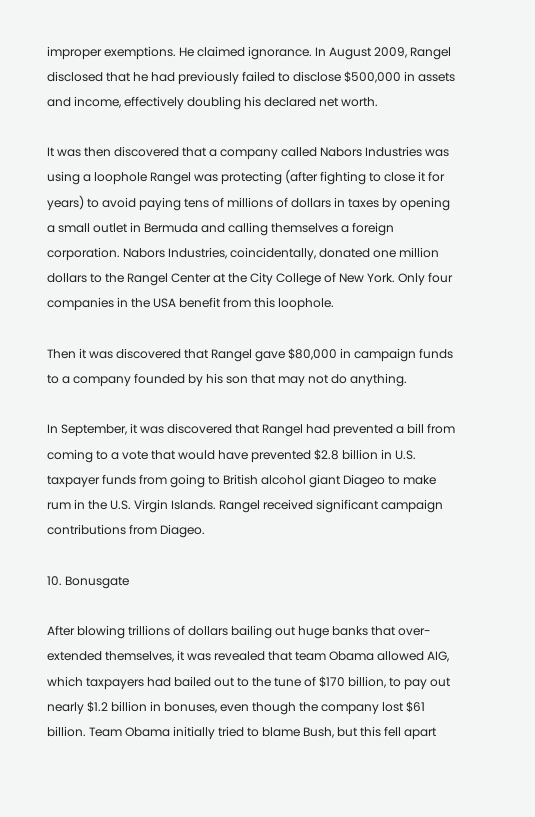improper exemptions. He claimed ignorance. In August 2009, Rangel disclosed that he had previously failed to disclose $500,000 in assets and income, effectively doubling his declared net worth.

It was then discovered that a company called Nabors Industries was using a loophole Rangel was protecting (after fighting to close it for years) to avoid paying tens of millions of dollars in taxes by opening a small outlet in Bermuda and calling themselves a foreign corporation. Nabors Industries, coincidentally, donated one million dollars to the Rangel Center at the City College of New York. Only four companies in the USA benefit from this loophole.

Then it was discovered that Rangel gave $80,000 in campaign funds to a company founded by his son that may not do anything.

In September, it was discovered that Rangel had prevented a bill from coming to a vote that would have prevented $2.8 billion in U.S. taxpayer funds from going to British alcohol giant Diageo to make rum in the U.S. Virgin Islands. Rangel received significant campaign contributions from Diageo.

10. Bonusgate

After blowing trillions of dollars bailing out huge banks that over-extended themselves, it was revealed that team Obama allowed AIG, which taxpayers had bailed out to the tune of $170 billion, to pay out nearly $1.2 billion in bonuses, even though the company lost $61 billion. Team Obama initially tried to blame Bush, but this fell apart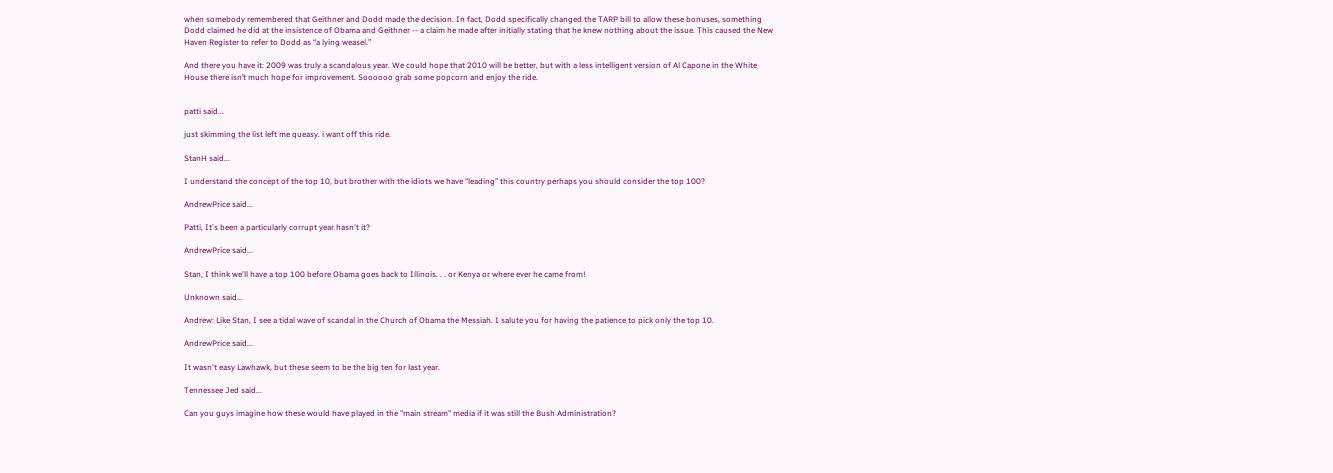when somebody remembered that Geithner and Dodd made the decision. In fact, Dodd specifically changed the TARP bill to allow these bonuses, something Dodd claimed he did at the insistence of Obama and Geithner -- a claim he made after initially stating that he knew nothing about the issue. This caused the New Haven Register to refer to Dodd as “a lying weasel.”

And there you have it: 2009 was truly a scandalous year. We could hope that 2010 will be better, but with a less intelligent version of Al Capone in the White House there isn’t much hope for improvement. Soooooo grab some popcorn and enjoy the ride.


patti said...

just skimming the list left me queasy. i want off this ride.

StanH said...

I understand the concept of the top 10, but brother with the idiots we have “leading” this country perhaps you should consider the top 100?

AndrewPrice said...

Patti, It's been a particularly corrupt year hasn't it?

AndrewPrice said...

Stan, I think we'll have a top 100 before Obama goes back to Illinois. . . or Kenya or where ever he came from!

Unknown said...

Andrew: Like Stan, I see a tidal wave of scandal in the Church of Obama the Messiah. I salute you for having the patience to pick only the top 10.

AndrewPrice said...

It wasn't easy Lawhawk, but these seem to be the big ten for last year.

Tennessee Jed said...

Can you guys imagine how these would have played in the "main stream" media if it was still the Bush Administration?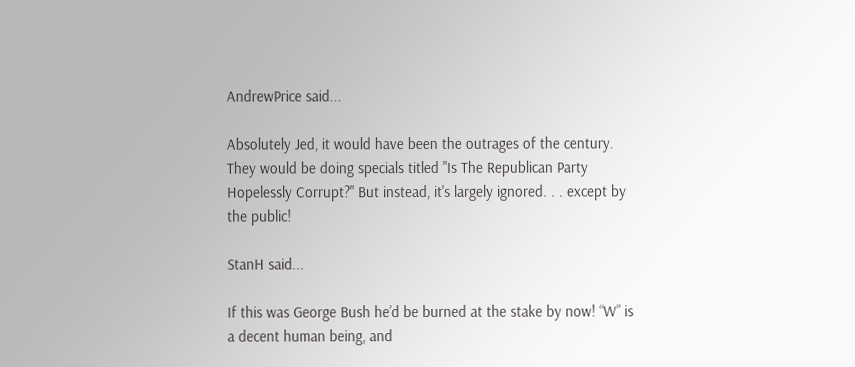AndrewPrice said...

Absolutely Jed, it would have been the outrages of the century. They would be doing specials titled "Is The Republican Party Hopelessly Corrupt?" But instead, it's largely ignored. . . except by the public!

StanH said...

If this was George Bush he’d be burned at the stake by now! “W” is a decent human being, and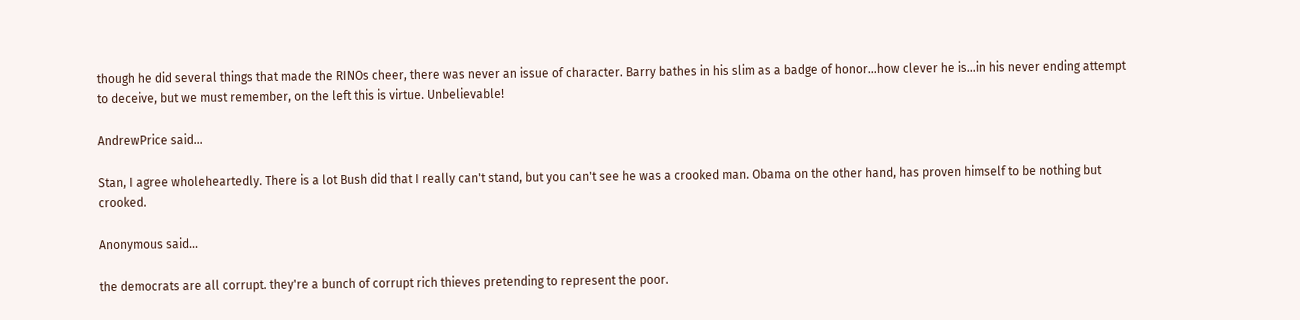though he did several things that made the RINOs cheer, there was never an issue of character. Barry bathes in his slim as a badge of honor…how clever he is…in his never ending attempt to deceive, but we must remember, on the left this is virtue. Unbelievable!

AndrewPrice said...

Stan, I agree wholeheartedly. There is a lot Bush did that I really can't stand, but you can't see he was a crooked man. Obama on the other hand, has proven himself to be nothing but crooked.

Anonymous said...

the democrats are all corrupt. they're a bunch of corrupt rich thieves pretending to represent the poor.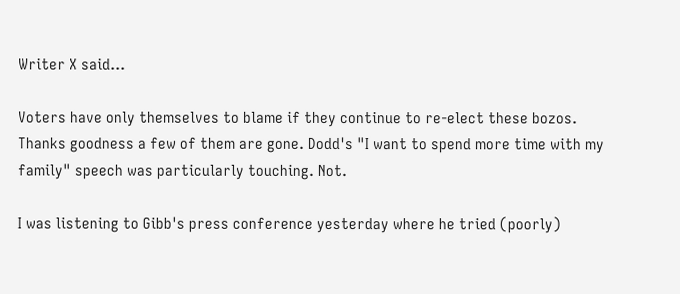Writer X said...

Voters have only themselves to blame if they continue to re-elect these bozos. Thanks goodness a few of them are gone. Dodd's "I want to spend more time with my family" speech was particularly touching. Not.

I was listening to Gibb's press conference yesterday where he tried (poorly)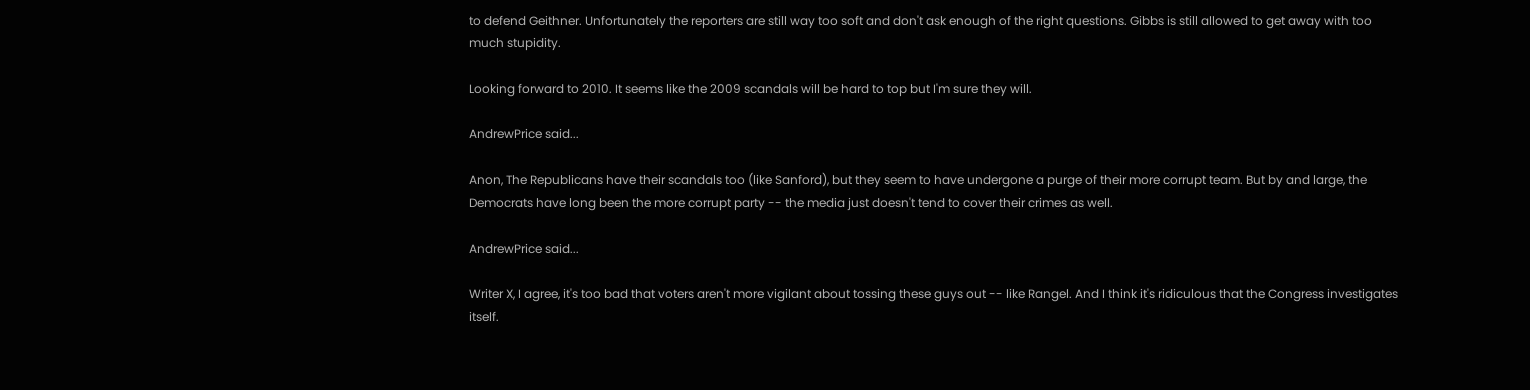to defend Geithner. Unfortunately the reporters are still way too soft and don't ask enough of the right questions. Gibbs is still allowed to get away with too much stupidity.

Looking forward to 2010. It seems like the 2009 scandals will be hard to top but I'm sure they will.

AndrewPrice said...

Anon, The Republicans have their scandals too (like Sanford), but they seem to have undergone a purge of their more corrupt team. But by and large, the Democrats have long been the more corrupt party -- the media just doesn't tend to cover their crimes as well.

AndrewPrice said...

Writer X, I agree, it's too bad that voters aren't more vigilant about tossing these guys out -- like Rangel. And I think it's ridiculous that the Congress investigates itself.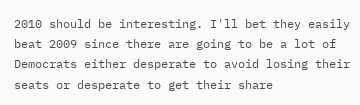2010 should be interesting. I'll bet they easily beat 2009 since there are going to be a lot of Democrats either desperate to avoid losing their seats or desperate to get their share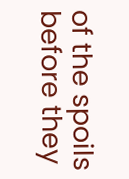of the spoils before they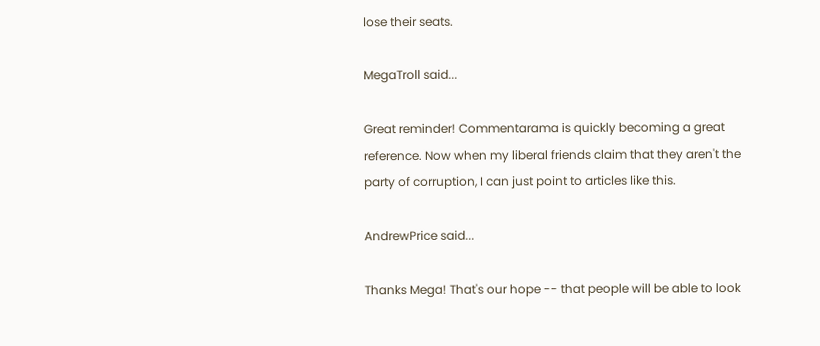lose their seats.

MegaTroll said...

Great reminder! Commentarama is quickly becoming a great reference. Now when my liberal friends claim that they aren't the party of corruption, I can just point to articles like this.

AndrewPrice said...

Thanks Mega! That's our hope -- that people will be able to look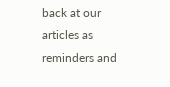back at our articles as reminders and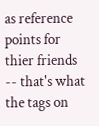as reference points for thier friends -- that's what the tags on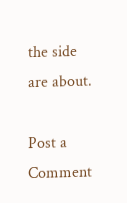the side are about.

Post a Comment